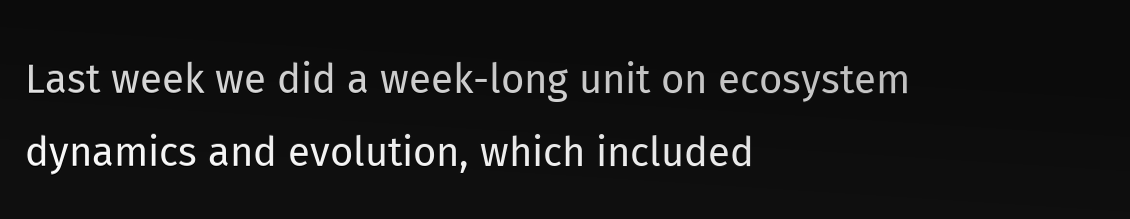Last week we did a week-long unit on ecosystem dynamics and evolution, which included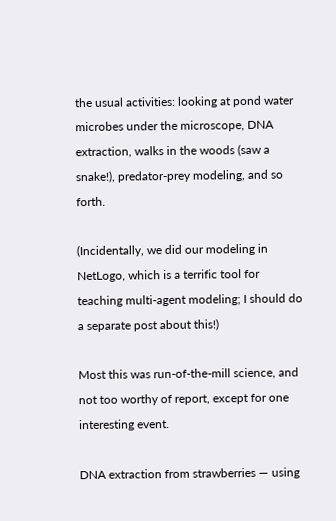the usual activities: looking at pond water microbes under the microscope, DNA extraction, walks in the woods (saw a snake!), predator-prey modeling, and so forth.

(Incidentally, we did our modeling in NetLogo, which is a terrific tool for teaching multi-agent modeling; I should do a separate post about this!)

Most this was run-of-the-mill science, and not too worthy of report, except for one interesting event.

DNA extraction from strawberries — using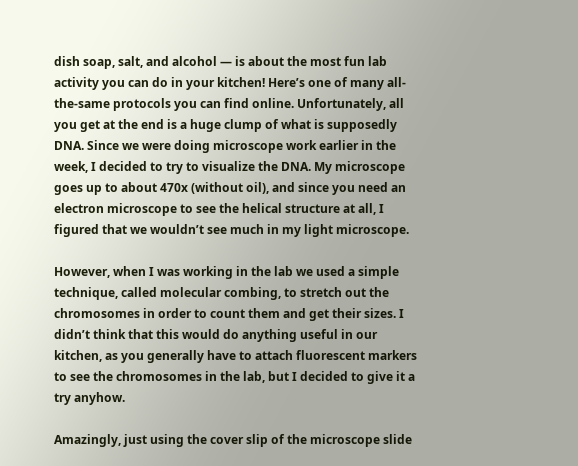dish soap, salt, and alcohol — is about the most fun lab activity you can do in your kitchen! Here’s one of many all-the-same protocols you can find online. Unfortunately, all you get at the end is a huge clump of what is supposedly DNA. Since we were doing microscope work earlier in the week, I decided to try to visualize the DNA. My microscope goes up to about 470x (without oil), and since you need an electron microscope to see the helical structure at all, I figured that we wouldn’t see much in my light microscope.

However, when I was working in the lab we used a simple technique, called molecular combing, to stretch out the chromosomes in order to count them and get their sizes. I didn’t think that this would do anything useful in our kitchen, as you generally have to attach fluorescent markers to see the chromosomes in the lab, but I decided to give it a try anyhow.

Amazingly, just using the cover slip of the microscope slide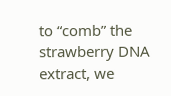to “comb” the strawberry DNA extract, we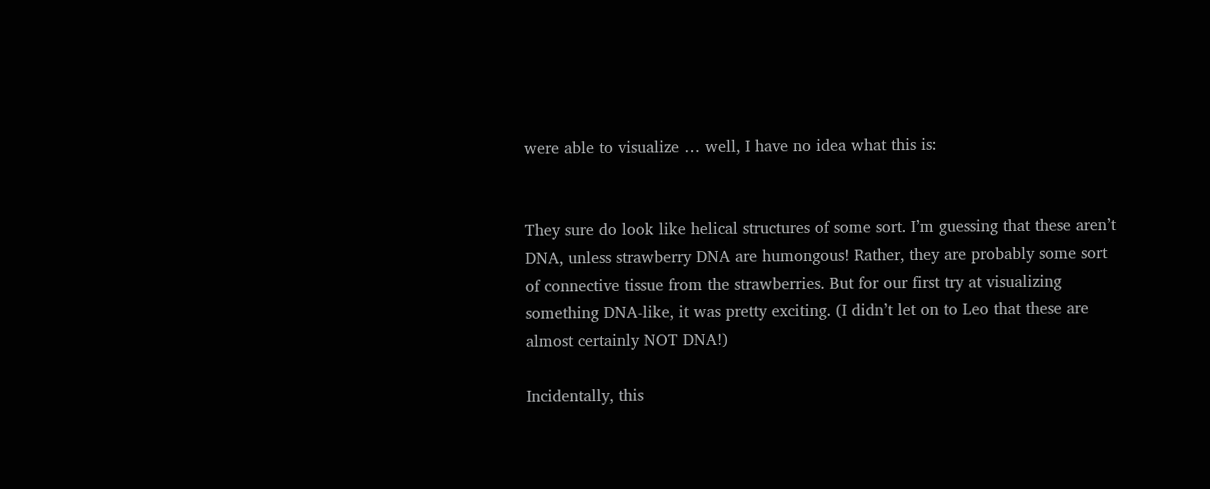were able to visualize … well, I have no idea what this is:


They sure do look like helical structures of some sort. I’m guessing that these aren’t DNA, unless strawberry DNA are humongous! Rather, they are probably some sort of connective tissue from the strawberries. But for our first try at visualizing something DNA-like, it was pretty exciting. (I didn’t let on to Leo that these are almost certainly NOT DNA!)

Incidentally, this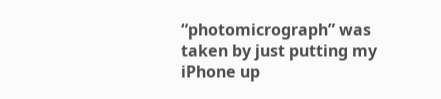“photomicrograph” was taken by just putting my iPhone up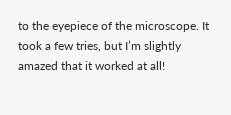to the eyepiece of the microscope. It took a few tries, but I’m slightly amazed that it worked at all!